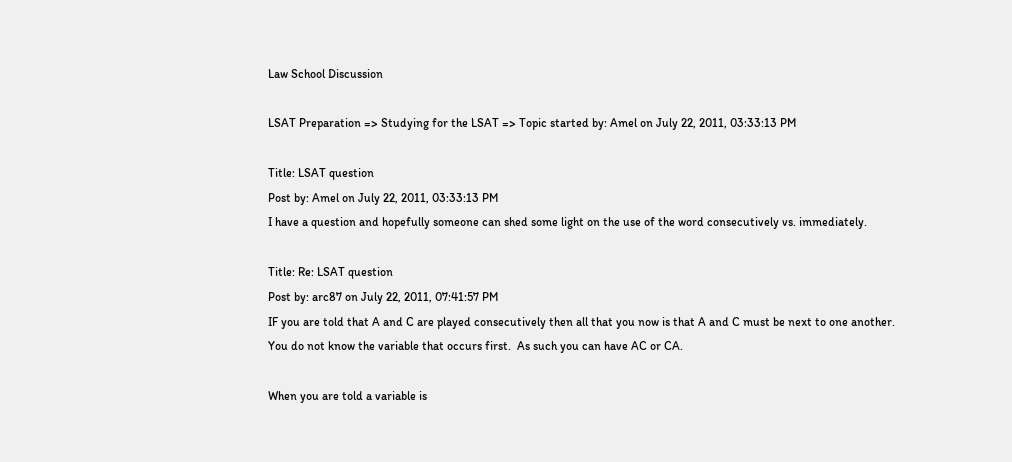Law School Discussion

LSAT Preparation => Studying for the LSAT => Topic started by: Amel on July 22, 2011, 03:33:13 PM

Title: LSAT question
Post by: Amel on July 22, 2011, 03:33:13 PM
I have a question and hopefully someone can shed some light on the use of the word consecutively vs. immediately.

Title: Re: LSAT question
Post by: arc87 on July 22, 2011, 07:41:57 PM
IF you are told that A and C are played consecutively then all that you now is that A and C must be next to one another.  You do not know the variable that occurs first.  As such you can have AC or CA.

When you are told a variable is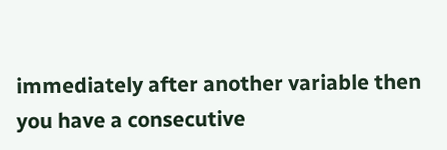immediately after another variable then you have a consecutive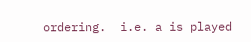ordering.  i.e. a is played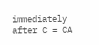immediately after C = CA